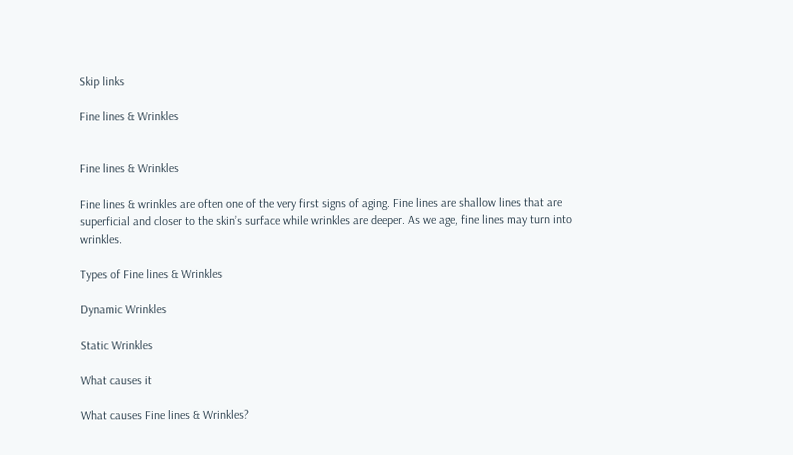Skip links

Fine lines & Wrinkles


Fine lines & Wrinkles

Fine lines & wrinkles are often one of the very first signs of aging. Fine lines are shallow lines that are superficial and closer to the skin’s surface while wrinkles are deeper. As we age, fine lines may turn into wrinkles.

Types of Fine lines & Wrinkles

Dynamic Wrinkles

Static Wrinkles

What causes it

What causes Fine lines & Wrinkles?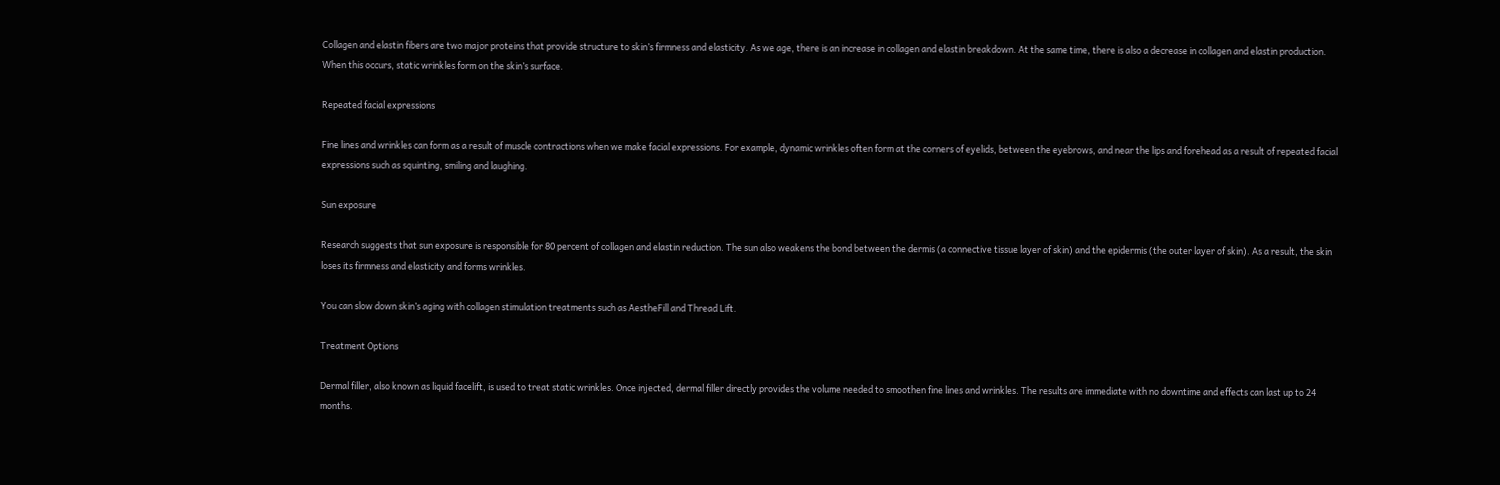Collagen and elastin fibers are two major proteins that provide structure to skin’s firmness and elasticity. As we age, there is an increase in collagen and elastin breakdown. At the same time, there is also a decrease in collagen and elastin production. When this occurs, static wrinkles form on the skin’s surface.

Repeated facial expressions

Fine lines and wrinkles can form as a result of muscle contractions when we make facial expressions. For example, dynamic wrinkles often form at the corners of eyelids, between the eyebrows, and near the lips and forehead as a result of repeated facial expressions such as squinting, smiling and laughing.

Sun exposure

Research suggests that sun exposure is responsible for 80 percent of collagen and elastin reduction. The sun also weakens the bond between the dermis (a connective tissue layer of skin) and the epidermis (the outer layer of skin). As a result, the skin loses its firmness and elasticity and forms wrinkles.

You can slow down skin’s aging with collagen stimulation treatments such as AestheFill and Thread Lift.

Treatment Options

Dermal filler, also known as liquid facelift, is used to treat static wrinkles. Once injected, dermal filler directly provides the volume needed to smoothen fine lines and wrinkles. The results are immediate with no downtime and effects can last up to 24 months.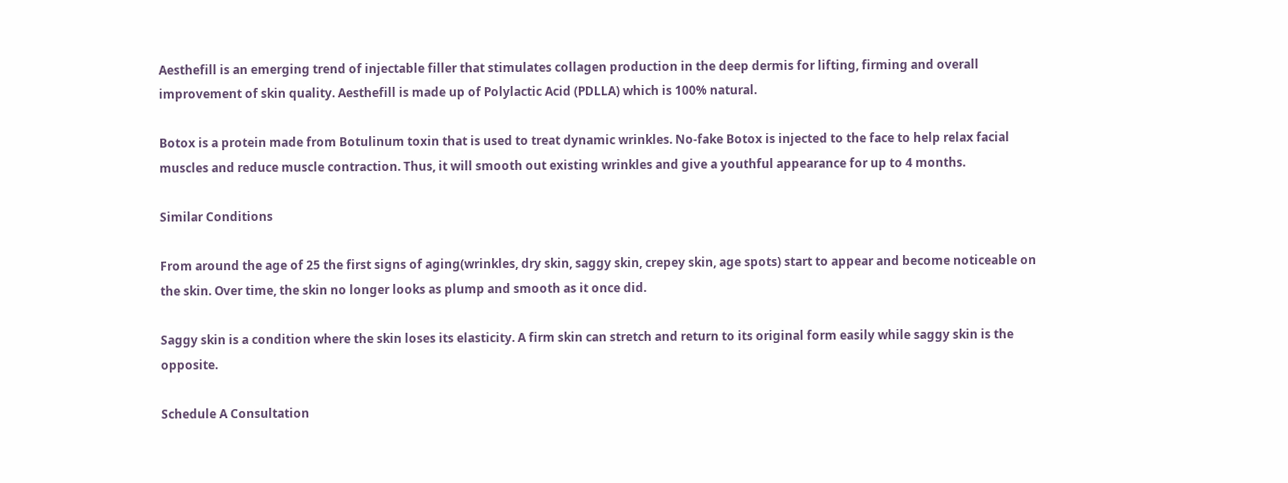Aesthefill is an emerging trend of injectable filler that stimulates collagen production in the deep dermis for lifting, firming and overall improvement of skin quality. Aesthefill is made up of Polylactic Acid (PDLLA) which is 100% natural.

Botox is a protein made from Botulinum toxin that is used to treat dynamic wrinkles. No-fake Botox is injected to the face to help relax facial muscles and reduce muscle contraction. Thus, it will smooth out existing wrinkles and give a youthful appearance for up to 4 months.

Similar Conditions

From around the age of 25 the first signs of aging(wrinkles, dry skin, saggy skin, crepey skin, age spots) start to appear and become noticeable on the skin. Over time, the skin no longer looks as plump and smooth as it once did.

Saggy skin is a condition where the skin loses its elasticity. A firm skin can stretch and return to its original form easily while saggy skin is the opposite.

Schedule A Consultation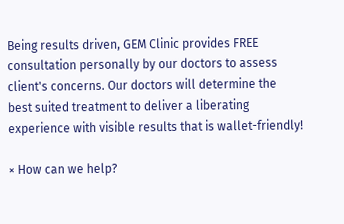Being results driven, GEM Clinic provides FREE consultation personally by our doctors to assess client's concerns. Our doctors will determine the best suited treatment to deliver a liberating experience with visible results that is wallet-friendly!

× How can we help?